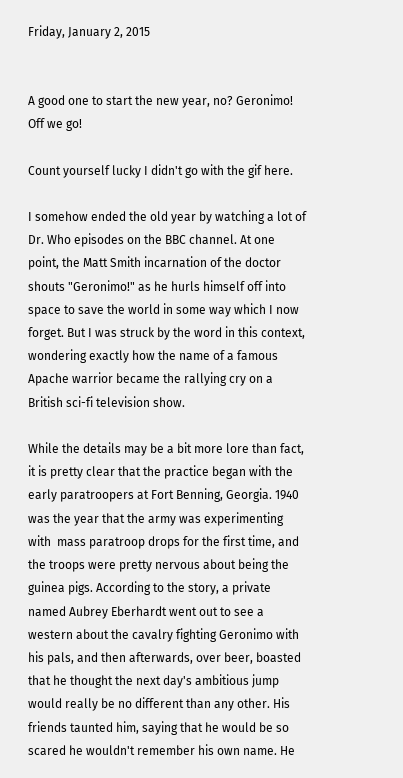Friday, January 2, 2015


A good one to start the new year, no? Geronimo! Off we go!

Count yourself lucky I didn't go with the gif here.

I somehow ended the old year by watching a lot of Dr. Who episodes on the BBC channel. At one point, the Matt Smith incarnation of the doctor shouts "Geronimo!" as he hurls himself off into space to save the world in some way which I now forget. But I was struck by the word in this context, wondering exactly how the name of a famous Apache warrior became the rallying cry on a British sci-fi television show.

While the details may be a bit more lore than fact, it is pretty clear that the practice began with the early paratroopers at Fort Benning, Georgia. 1940 was the year that the army was experimenting with  mass paratroop drops for the first time, and the troops were pretty nervous about being the guinea pigs. According to the story, a private named Aubrey Eberhardt went out to see a western about the cavalry fighting Geronimo with his pals, and then afterwards, over beer, boasted that he thought the next day's ambitious jump would really be no different than any other. His friends taunted him, saying that he would be so scared he wouldn't remember his own name. He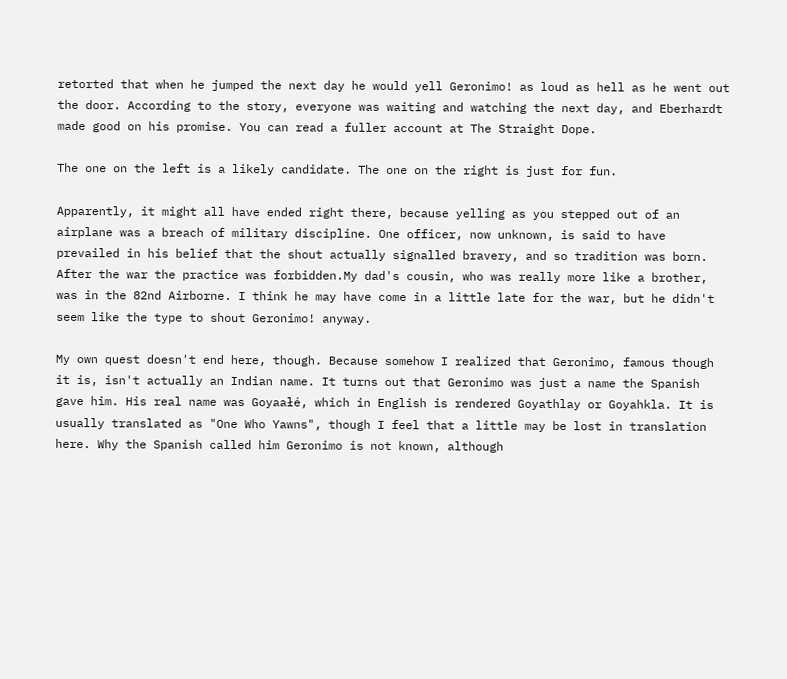retorted that when he jumped the next day he would yell Geronimo! as loud as hell as he went out the door. According to the story, everyone was waiting and watching the next day, and Eberhardt made good on his promise. You can read a fuller account at The Straight Dope.

The one on the left is a likely candidate. The one on the right is just for fun.

Apparently, it might all have ended right there, because yelling as you stepped out of an airplane was a breach of military discipline. One officer, now unknown, is said to have prevailed in his belief that the shout actually signalled bravery, and so tradition was born. After the war the practice was forbidden.My dad's cousin, who was really more like a brother, was in the 82nd Airborne. I think he may have come in a little late for the war, but he didn't seem like the type to shout Geronimo! anyway.

My own quest doesn't end here, though. Because somehow I realized that Geronimo, famous though it is, isn't actually an Indian name. It turns out that Geronimo was just a name the Spanish gave him. His real name was Goyaałé, which in English is rendered Goyathlay or Goyahkla. It is usually translated as "One Who Yawns", though I feel that a little may be lost in translation here. Why the Spanish called him Geronimo is not known, although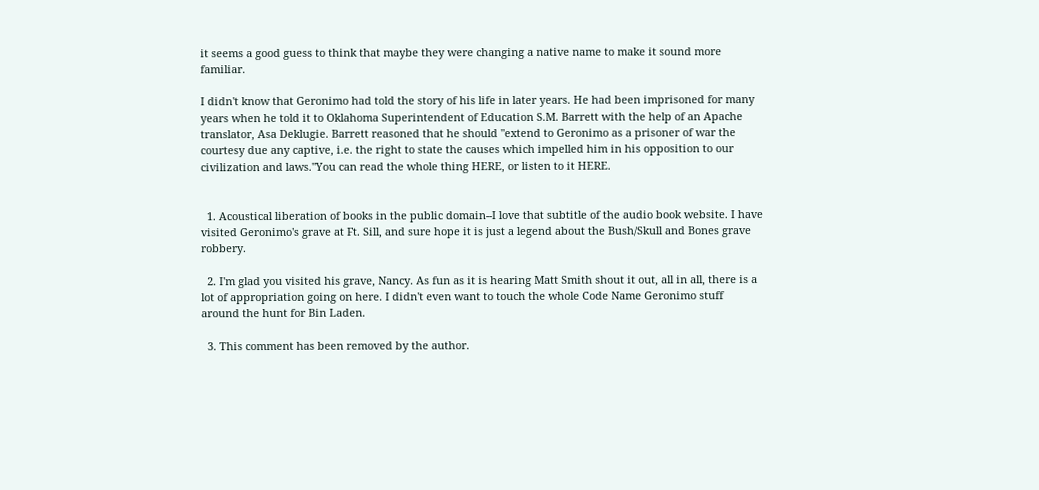it seems a good guess to think that maybe they were changing a native name to make it sound more familiar.

I didn't know that Geronimo had told the story of his life in later years. He had been imprisoned for many years when he told it to Oklahoma Superintendent of Education S.M. Barrett with the help of an Apache translator, Asa Deklugie. Barrett reasoned that he should "extend to Geronimo as a prisoner of war the courtesy due any captive, i.e. the right to state the causes which impelled him in his opposition to our civilization and laws."You can read the whole thing HERE, or listen to it HERE.


  1. Acoustical liberation of books in the public domain--I love that subtitle of the audio book website. I have visited Geronimo's grave at Ft. Sill, and sure hope it is just a legend about the Bush/Skull and Bones grave robbery.

  2. I'm glad you visited his grave, Nancy. As fun as it is hearing Matt Smith shout it out, all in all, there is a lot of appropriation going on here. I didn't even want to touch the whole Code Name Geronimo stuff around the hunt for Bin Laden.

  3. This comment has been removed by the author.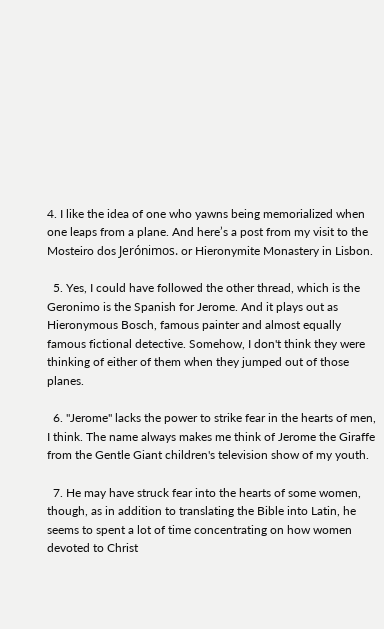4. I like the idea of one who yawns being memorialized when one leaps from a plane. And here’s a post from my visit to the Mosteiro dos Jerónimos. or Hieronymite Monastery in Lisbon.

  5. Yes, I could have followed the other thread, which is the Geronimo is the Spanish for Jerome. And it plays out as Hieronymous Bosch, famous painter and almost equally famous fictional detective. Somehow, I don't think they were thinking of either of them when they jumped out of those planes.

  6. "Jerome" lacks the power to strike fear in the hearts of men, I think. The name always makes me think of Jerome the Giraffe from the Gentle Giant children's television show of my youth.

  7. He may have struck fear into the hearts of some women, though, as in addition to translating the Bible into Latin, he seems to spent a lot of time concentrating on how women devoted to Christ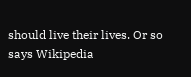should live their lives. Or so says Wikipedia